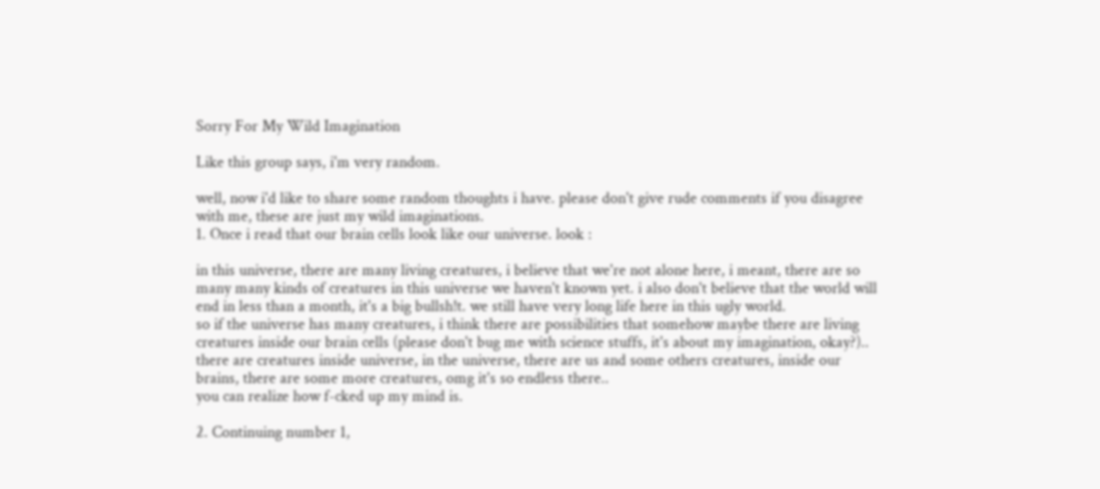Sorry For My Wild Imagination

Like this group says, i'm very random.

well, now i'd like to share some random thoughts i have. please don't give rude comments if you disagree with me, these are just my wild imaginations.
1. Once i read that our brain cells look like our universe. look :

in this universe, there are many living creatures, i believe that we're not alone here, i meant, there are so many many kinds of creatures in this universe we haven't known yet. i also don't believe that the world will end in less than a month, it's a big bullsh!t. we still have very long life here in this ugly world.
so if the universe has many creatures, i think there are possibilities that somehow maybe there are living creatures inside our brain cells (please don't bug me with science stuffs, it's about my imagination, okay?)..
there are creatures inside universe, in the universe, there are us and some others creatures, inside our brains, there are some more creatures, omg it's so endless there..
you can realize how f-cked up my mind is.

2. Continuing number 1,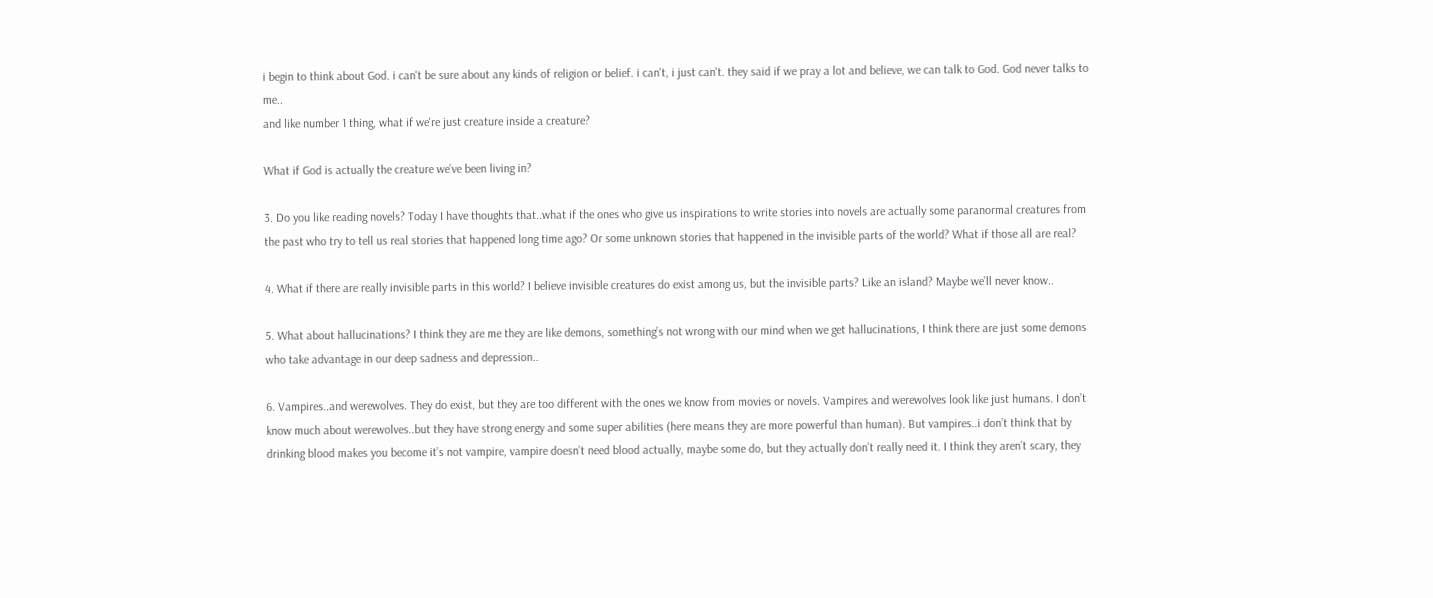i begin to think about God. i can't be sure about any kinds of religion or belief. i can't, i just can't. they said if we pray a lot and believe, we can talk to God. God never talks to me..
and like number 1 thing, what if we're just creature inside a creature?

What if God is actually the creature we’ve been living in?

3. Do you like reading novels? Today I have thoughts that..what if the ones who give us inspirations to write stories into novels are actually some paranormal creatures from the past who try to tell us real stories that happened long time ago? Or some unknown stories that happened in the invisible parts of the world? What if those all are real?

4. What if there are really invisible parts in this world? I believe invisible creatures do exist among us, but the invisible parts? Like an island? Maybe we’ll never know..

5. What about hallucinations? I think they are me they are like demons, something’s not wrong with our mind when we get hallucinations, I think there are just some demons who take advantage in our deep sadness and depression..

6. Vampires..and werewolves. They do exist, but they are too different with the ones we know from movies or novels. Vampires and werewolves look like just humans. I don’t know much about werewolves..but they have strong energy and some super abilities (here means they are more powerful than human). But vampires..i don’t think that by drinking blood makes you become it’s not vampire, vampire doesn’t need blood actually, maybe some do, but they actually don’t really need it. I think they aren’t scary, they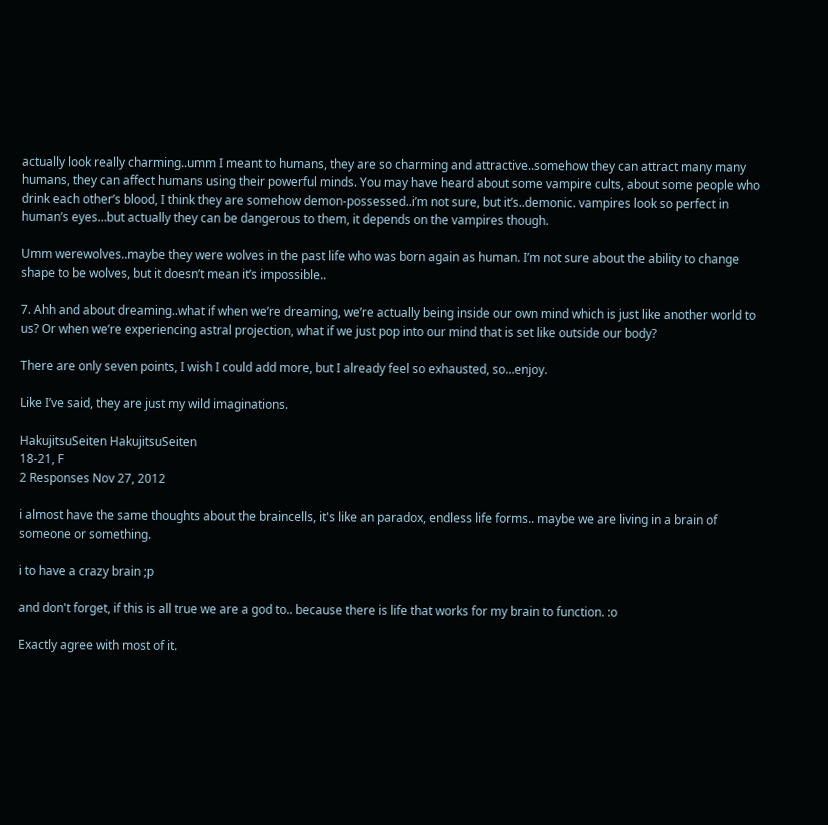actually look really charming..umm I meant to humans, they are so charming and attractive..somehow they can attract many many humans, they can affect humans using their powerful minds. You may have heard about some vampire cults, about some people who drink each other’s blood, I think they are somehow demon-possessed..i’m not sure, but it’s..demonic. vampires look so perfect in human’s eyes…but actually they can be dangerous to them, it depends on the vampires though.

Umm werewolves..maybe they were wolves in the past life who was born again as human. I’m not sure about the ability to change shape to be wolves, but it doesn’t mean it’s impossible..

7. Ahh and about dreaming..what if when we’re dreaming, we’re actually being inside our own mind which is just like another world to us? Or when we’re experiencing astral projection, what if we just pop into our mind that is set like outside our body?

There are only seven points, I wish I could add more, but I already feel so exhausted, so…enjoy.

Like I’ve said, they are just my wild imaginations.

HakujitsuSeiten HakujitsuSeiten
18-21, F
2 Responses Nov 27, 2012

i almost have the same thoughts about the braincells, it's like an paradox, endless life forms.. maybe we are living in a brain of someone or something.

i to have a crazy brain ;p

and don't forget, if this is all true we are a god to.. because there is life that works for my brain to function. :o

Exactly agree with most of it.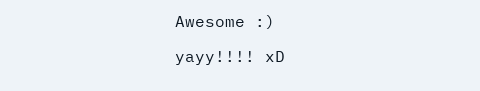Awesome :)

yayy!!!! xD